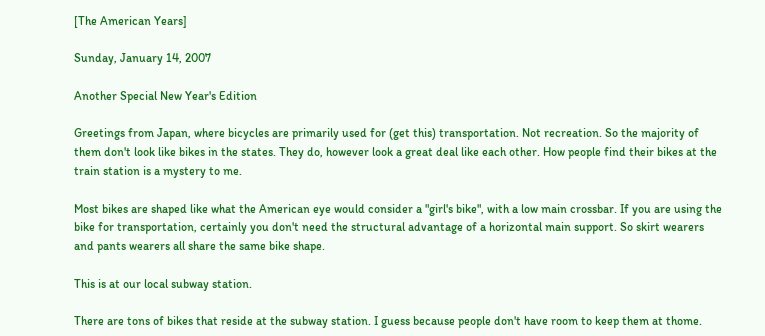[The American Years]

Sunday, January 14, 2007

Another Special New Year's Edition

Greetings from Japan, where bicycles are primarily used for (get this) transportation. Not recreation. So the majority of them don't look like bikes in the states. They do, however look a great deal like each other. How people find their bikes at the train station is a mystery to me.

Most bikes are shaped like what the American eye would consider a "girl's bike", with a low main crossbar. If you are using the bike for transportation, certainly you don't need the structural advantage of a horizontal main support. So skirt wearers and pants wearers all share the same bike shape.

This is at our local subway station.

There are tons of bikes that reside at the subway station. I guess because people don't have room to keep them at thome.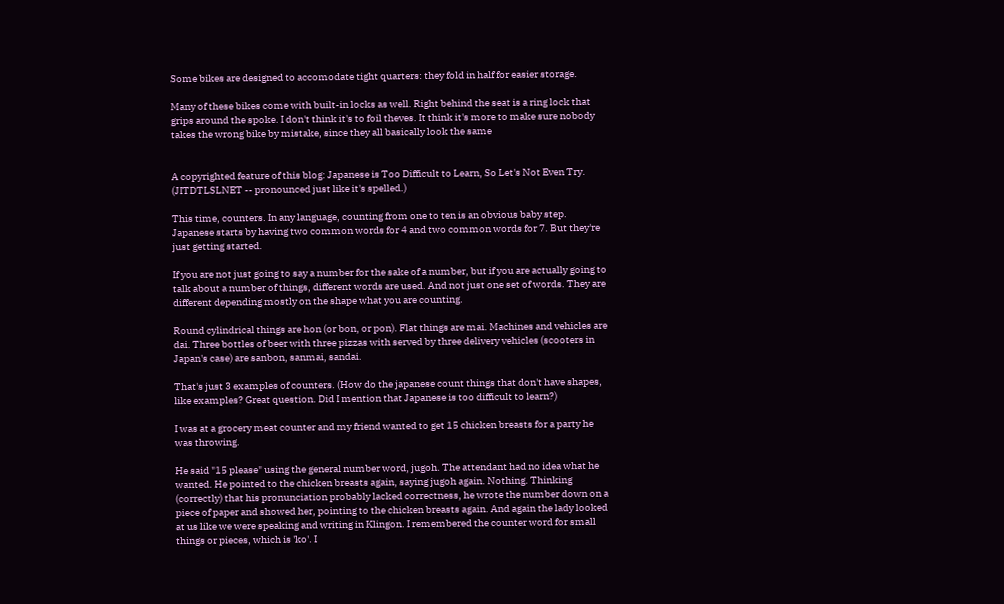Some bikes are designed to accomodate tight quarters: they fold in half for easier storage.

Many of these bikes come with built-in locks as well. Right behind the seat is a ring lock that grips around the spoke. I don't think it's to foil theves. It think it's more to make sure nobody takes the wrong bike by mistake, since they all basically look the same


A copyrighted feature of this blog: Japanese is Too Difficult to Learn, So Let's Not Even Try.
(JITDTLSLNET -- pronounced just like it's spelled.)

This time, counters. In any language, counting from one to ten is an obvious baby step. Japanese starts by having two common words for 4 and two common words for 7. But they're just getting started.

If you are not just going to say a number for the sake of a number, but if you are actually going to talk about a number of things, different words are used. And not just one set of words. They are different depending mostly on the shape what you are counting.

Round cylindrical things are hon (or bon, or pon). Flat things are mai. Machines and vehicles are dai. Three bottles of beer with three pizzas with served by three delivery vehicles (scooters in Japan's case) are sanbon, sanmai, sandai.

That's just 3 examples of counters. (How do the japanese count things that don't have shapes, like examples? Great question. Did I mention that Japanese is too difficult to learn?)

I was at a grocery meat counter and my friend wanted to get 15 chicken breasts for a party he was throwing.

He said "15 please" using the general number word, jugoh. The attendant had no idea what he wanted. He pointed to the chicken breasts again, saying jugoh again. Nothing. Thinking (correctly) that his pronunciation probably lacked correctness, he wrote the number down on a piece of paper and showed her, pointing to the chicken breasts again. And again the lady looked at us like we were speaking and writing in Klingon. I remembered the counter word for small things or pieces, which is 'ko'. I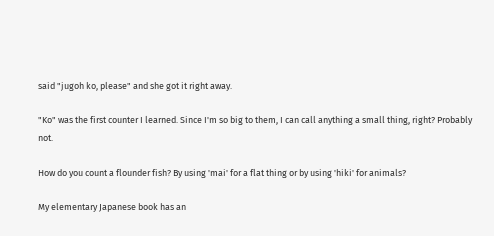said "jugoh ko, please" and she got it right away.

"Ko" was the first counter I learned. Since I'm so big to them, I can call anything a small thing, right? Probably not.

How do you count a flounder fish? By using 'mai' for a flat thing or by using 'hiki' for animals?

My elementary Japanese book has an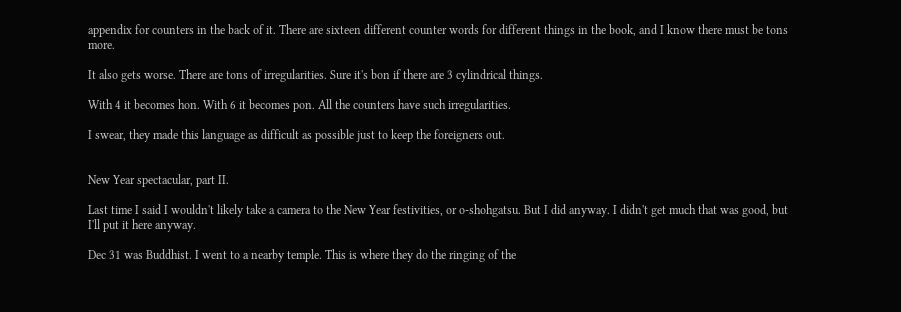appendix for counters in the back of it. There are sixteen different counter words for different things in the book, and I know there must be tons more.

It also gets worse. There are tons of irregularities. Sure it's bon if there are 3 cylindrical things.

With 4 it becomes hon. With 6 it becomes pon. All the counters have such irregularities.

I swear, they made this language as difficult as possible just to keep the foreigners out.


New Year spectacular, part II.

Last time I said I wouldn't likely take a camera to the New Year festivities, or o-shohgatsu. But I did anyway. I didn't get much that was good, but I'll put it here anyway.

Dec 31 was Buddhist. I went to a nearby temple. This is where they do the ringing of the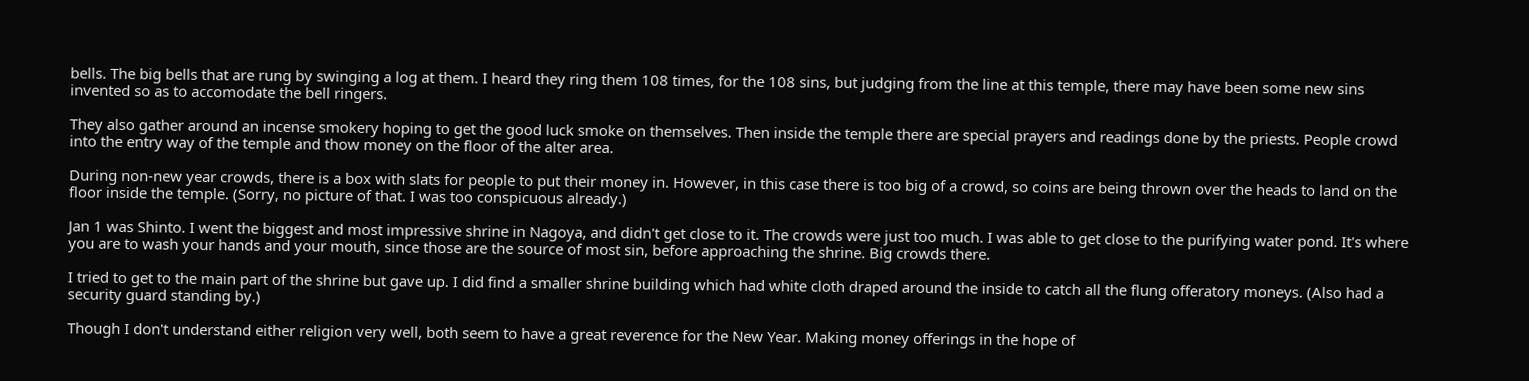bells. The big bells that are rung by swinging a log at them. I heard they ring them 108 times, for the 108 sins, but judging from the line at this temple, there may have been some new sins invented so as to accomodate the bell ringers.

They also gather around an incense smokery hoping to get the good luck smoke on themselves. Then inside the temple there are special prayers and readings done by the priests. People crowd into the entry way of the temple and thow money on the floor of the alter area.

During non-new year crowds, there is a box with slats for people to put their money in. However, in this case there is too big of a crowd, so coins are being thrown over the heads to land on the floor inside the temple. (Sorry, no picture of that. I was too conspicuous already.)

Jan 1 was Shinto. I went the biggest and most impressive shrine in Nagoya, and didn't get close to it. The crowds were just too much. I was able to get close to the purifying water pond. It's where you are to wash your hands and your mouth, since those are the source of most sin, before approaching the shrine. Big crowds there.

I tried to get to the main part of the shrine but gave up. I did find a smaller shrine building which had white cloth draped around the inside to catch all the flung offeratory moneys. (Also had a security guard standing by.)

Though I don't understand either religion very well, both seem to have a great reverence for the New Year. Making money offerings in the hope of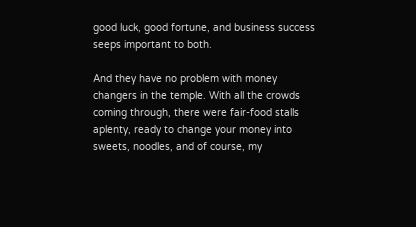good luck, good fortune, and business success seeps important to both.

And they have no problem with money changers in the temple. With all the crowds coming through, there were fair-food stalls aplenty, ready to change your money into sweets, noodles, and of course, my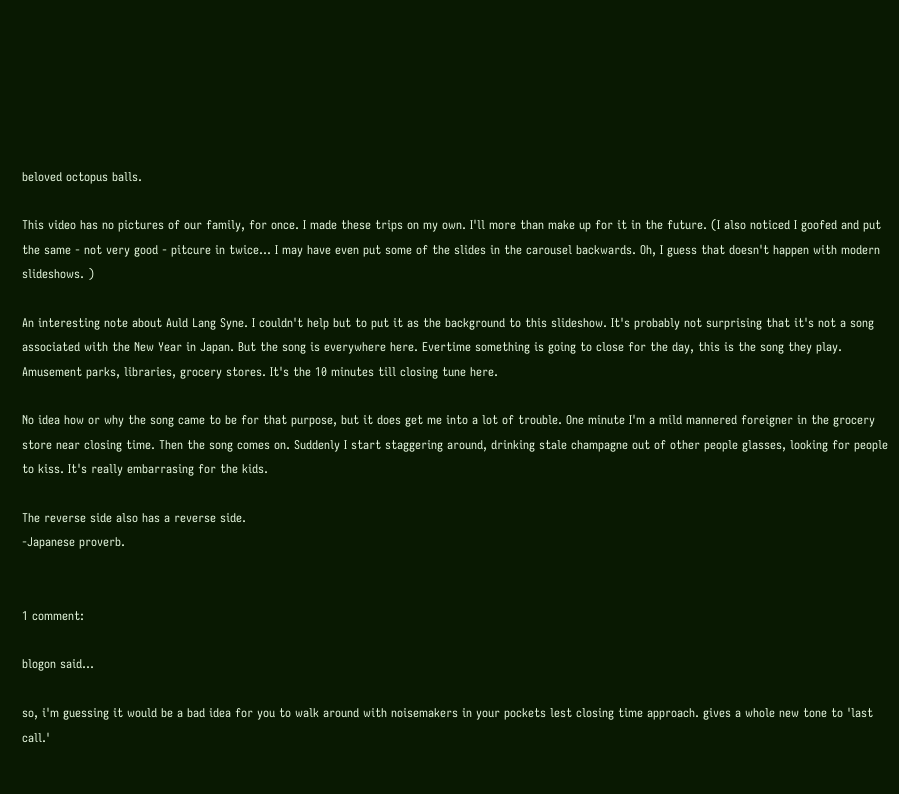beloved octopus balls.

This video has no pictures of our family, for once. I made these trips on my own. I'll more than make up for it in the future. (I also noticed I goofed and put the same - not very good - pitcure in twice... I may have even put some of the slides in the carousel backwards. Oh, I guess that doesn't happen with modern slideshows. )

An interesting note about Auld Lang Syne. I couldn't help but to put it as the background to this slideshow. It's probably not surprising that it's not a song associated with the New Year in Japan. But the song is everywhere here. Evertime something is going to close for the day, this is the song they play. Amusement parks, libraries, grocery stores. It's the 10 minutes till closing tune here.

No idea how or why the song came to be for that purpose, but it does get me into a lot of trouble. One minute I'm a mild mannered foreigner in the grocery store near closing time. Then the song comes on. Suddenly I start staggering around, drinking stale champagne out of other people glasses, looking for people to kiss. It's really embarrasing for the kids.

The reverse side also has a reverse side.
-Japanese proverb.


1 comment:

blogon said...

so, i'm guessing it would be a bad idea for you to walk around with noisemakers in your pockets lest closing time approach. gives a whole new tone to 'last call.'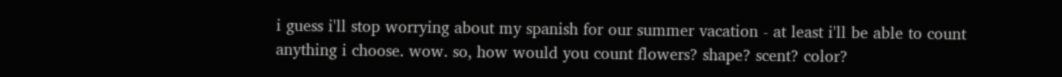i guess i'll stop worrying about my spanish for our summer vacation - at least i'll be able to count anything i choose. wow. so, how would you count flowers? shape? scent? color?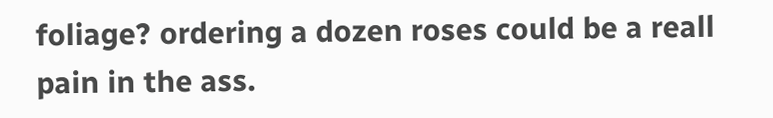foliage? ordering a dozen roses could be a reall pain in the ass.